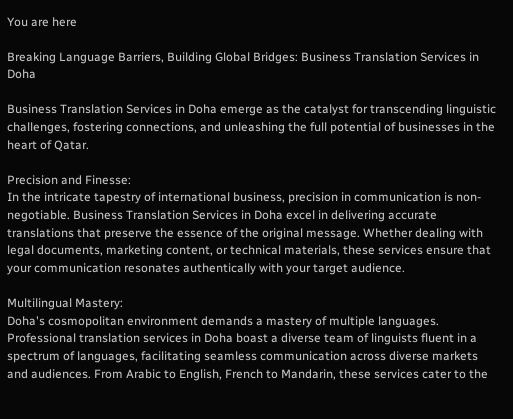You are here

Breaking Language Barriers, Building Global Bridges: Business Translation Services in Doha

Business Translation Services in Doha emerge as the catalyst for transcending linguistic challenges, fostering connections, and unleashing the full potential of businesses in the heart of Qatar.

Precision and Finesse:
In the intricate tapestry of international business, precision in communication is non-negotiable. Business Translation Services in Doha excel in delivering accurate translations that preserve the essence of the original message. Whether dealing with legal documents, marketing content, or technical materials, these services ensure that your communication resonates authentically with your target audience.

Multilingual Mastery:
Doha's cosmopolitan environment demands a mastery of multiple languages. Professional translation services in Doha boast a diverse team of linguists fluent in a spectrum of languages, facilitating seamless communication across diverse markets and audiences. From Arabic to English, French to Mandarin, these services cater to the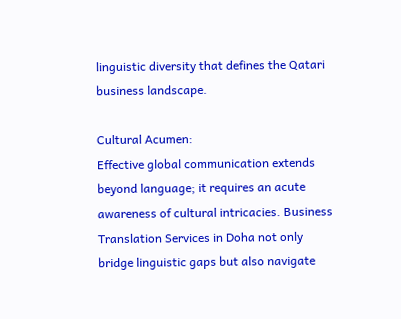linguistic diversity that defines the Qatari business landscape.

Cultural Acumen:
Effective global communication extends beyond language; it requires an acute awareness of cultural intricacies. Business Translation Services in Doha not only bridge linguistic gaps but also navigate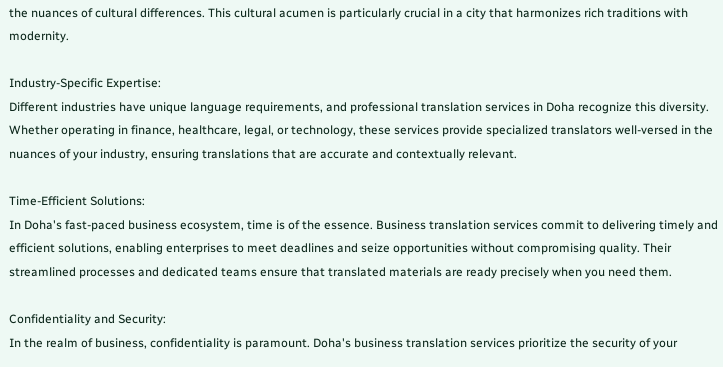the nuances of cultural differences. This cultural acumen is particularly crucial in a city that harmonizes rich traditions with modernity.

Industry-Specific Expertise:
Different industries have unique language requirements, and professional translation services in Doha recognize this diversity. Whether operating in finance, healthcare, legal, or technology, these services provide specialized translators well-versed in the nuances of your industry, ensuring translations that are accurate and contextually relevant.

Time-Efficient Solutions:
In Doha's fast-paced business ecosystem, time is of the essence. Business translation services commit to delivering timely and efficient solutions, enabling enterprises to meet deadlines and seize opportunities without compromising quality. Their streamlined processes and dedicated teams ensure that translated materials are ready precisely when you need them.

Confidentiality and Security:
In the realm of business, confidentiality is paramount. Doha's business translation services prioritize the security of your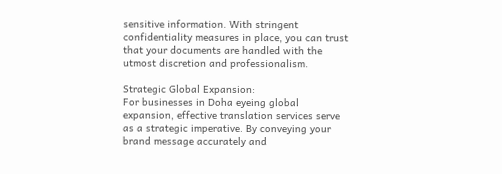sensitive information. With stringent confidentiality measures in place, you can trust that your documents are handled with the utmost discretion and professionalism.

Strategic Global Expansion:
For businesses in Doha eyeing global expansion, effective translation services serve as a strategic imperative. By conveying your brand message accurately and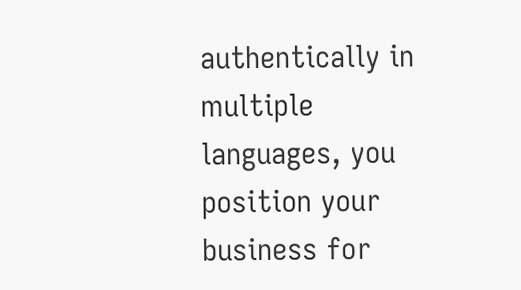authentically in multiple languages, you position your business for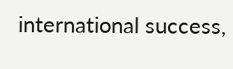international success,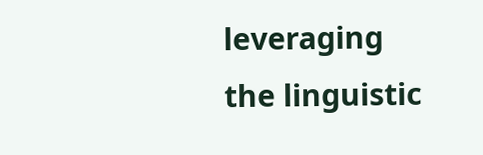leveraging the linguistic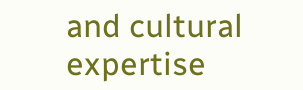and cultural expertise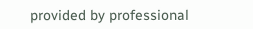provided by professional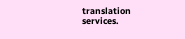translation services.